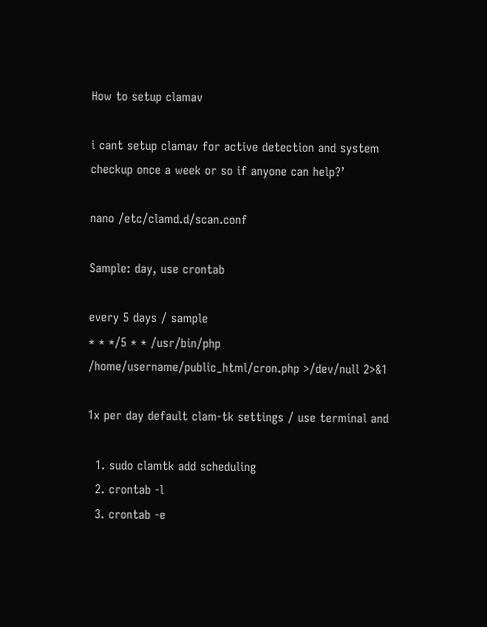How to setup clamav

i cant setup clamav for active detection and system checkup once a week or so if anyone can help?’

nano /etc/clamd.d/scan.conf

Sample: day, use crontab

every 5 days / sample
* * */5 * * /usr/bin/php /home/username/public_html/cron.php >/dev/null 2>&1

1x per day default clam-tk settings / use terminal and

  1. sudo clamtk add scheduling
  2. crontab -l
  3. crontab -e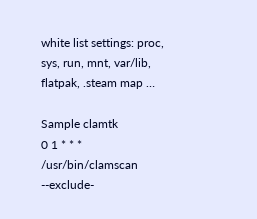white list settings: proc, sys, run, mnt, var/lib, flatpak, .steam map …

Sample clamtk
0 1 * * * /usr/bin/clamscan --exclude-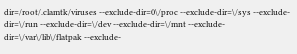dir=/root/.clamtk/viruses --exclude-dir=0\/proc --exclude-dir=\/sys --exclude-dir=\/run --exclude-dir=\/dev --exclude-dir=\/mnt --exclude-dir=\/var\/lib\/flatpak --exclude-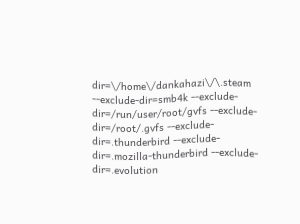dir=\/home\/dankahazi\/\.steam --exclude-dir=smb4k --exclude-dir=/run/user/root/gvfs --exclude-dir=/root/.gvfs --exclude-dir=.thunderbird --exclude-dir=.mozilla-thunderbird --exclude-dir=.evolution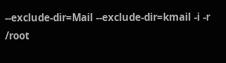--exclude-dir=Mail --exclude-dir=kmail -i -r /root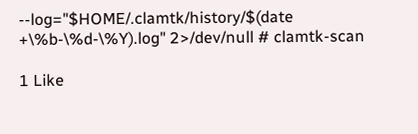--log="$HOME/.clamtk/history/$(date +\%b-\%d-\%Y).log" 2>/dev/null # clamtk-scan

1 Like